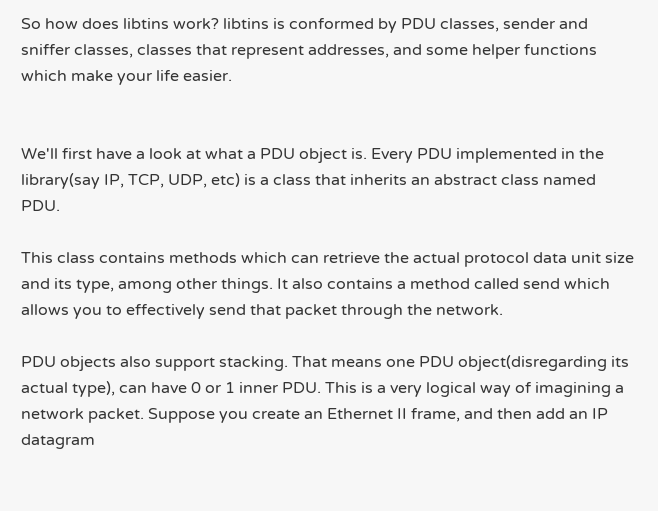So how does libtins work? libtins is conformed by PDU classes, sender and sniffer classes, classes that represent addresses, and some helper functions which make your life easier.


We'll first have a look at what a PDU object is. Every PDU implemented in the library(say IP, TCP, UDP, etc) is a class that inherits an abstract class named PDU.

This class contains methods which can retrieve the actual protocol data unit size and its type, among other things. It also contains a method called send which allows you to effectively send that packet through the network.

PDU objects also support stacking. That means one PDU object(disregarding its actual type), can have 0 or 1 inner PDU. This is a very logical way of imagining a network packet. Suppose you create an Ethernet II frame, and then add an IP datagram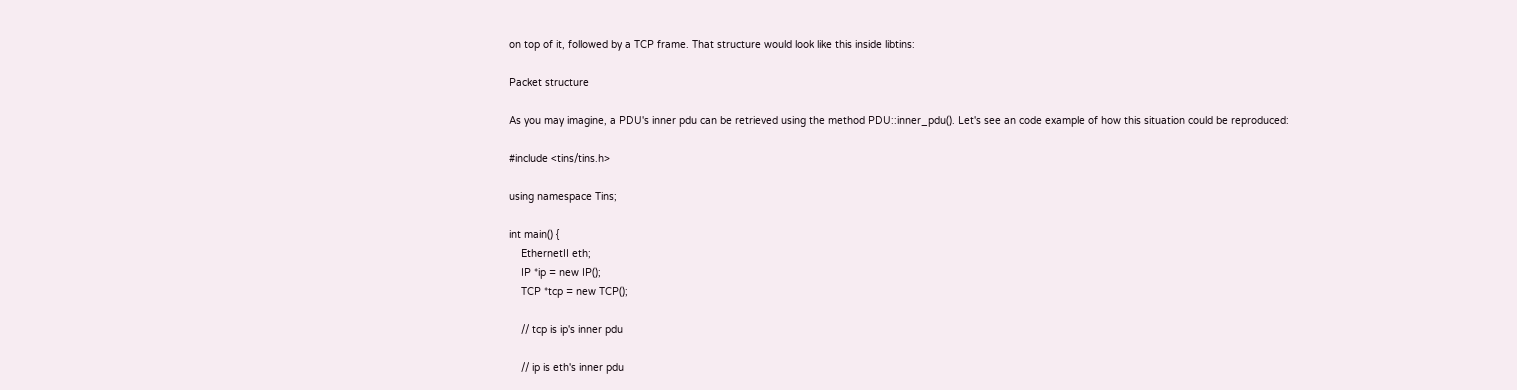on top of it, followed by a TCP frame. That structure would look like this inside libtins:

Packet structure

As you may imagine, a PDU's inner pdu can be retrieved using the method PDU::inner_pdu(). Let's see an code example of how this situation could be reproduced:

#include <tins/tins.h>

using namespace Tins;

int main() {
    EthernetII eth;
    IP *ip = new IP();
    TCP *tcp = new TCP();

    // tcp is ip's inner pdu

    // ip is eth's inner pdu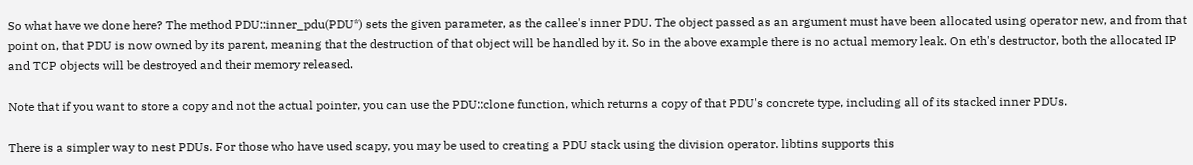So what have we done here? The method PDU::inner_pdu(PDU*) sets the given parameter, as the callee's inner PDU. The object passed as an argument must have been allocated using operator new, and from that point on, that PDU is now owned by its parent, meaning that the destruction of that object will be handled by it. So in the above example there is no actual memory leak. On eth's destructor, both the allocated IP and TCP objects will be destroyed and their memory released.

Note that if you want to store a copy and not the actual pointer, you can use the PDU::clone function, which returns a copy of that PDU's concrete type, including all of its stacked inner PDUs.

There is a simpler way to nest PDUs. For those who have used scapy, you may be used to creating a PDU stack using the division operator. libtins supports this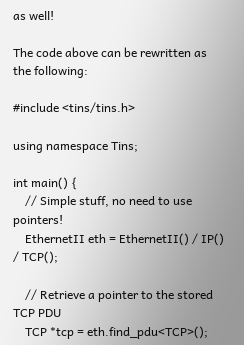as well!

The code above can be rewritten as the following:

#include <tins/tins.h>

using namespace Tins;

int main() {
    // Simple stuff, no need to use pointers!
    EthernetII eth = EthernetII() / IP() / TCP();

    // Retrieve a pointer to the stored TCP PDU
    TCP *tcp = eth.find_pdu<TCP>();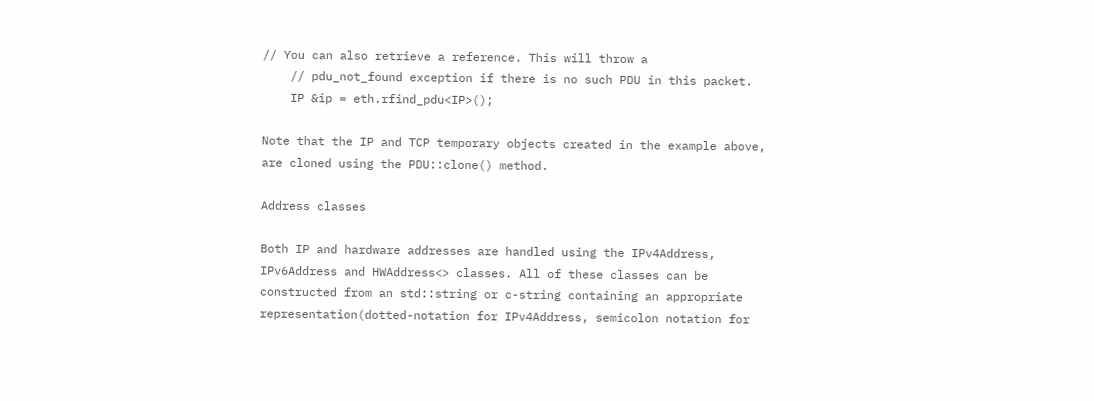// You can also retrieve a reference. This will throw a
    // pdu_not_found exception if there is no such PDU in this packet.
    IP &ip = eth.rfind_pdu<IP>();

Note that the IP and TCP temporary objects created in the example above, are cloned using the PDU::clone() method.

Address classes

Both IP and hardware addresses are handled using the IPv4Address, IPv6Address and HWAddress<> classes. All of these classes can be constructed from an std::string or c-string containing an appropriate representation(dotted-notation for IPv4Address, semicolon notation for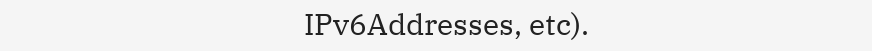IPv6Addresses, etc).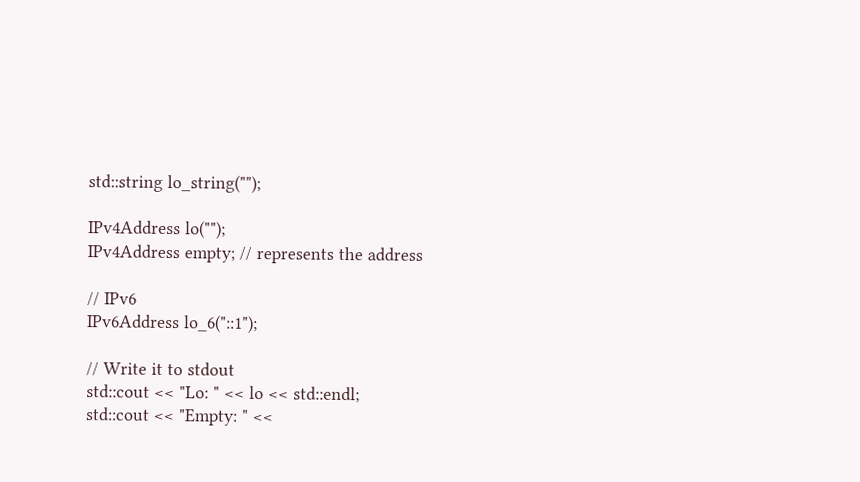std::string lo_string("");

IPv4Address lo("");
IPv4Address empty; // represents the address

// IPv6
IPv6Address lo_6("::1");

// Write it to stdout
std::cout << "Lo: " << lo << std::endl;
std::cout << "Empty: " <<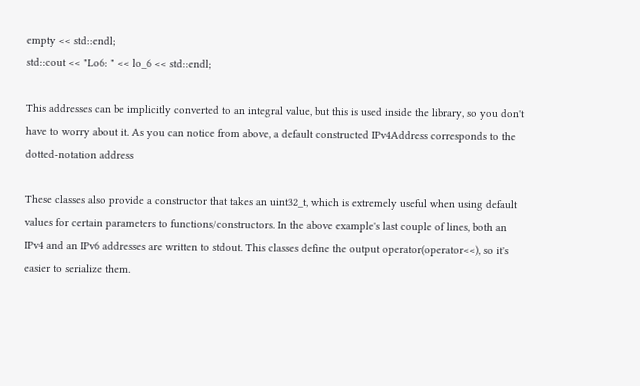empty << std::endl;
std::cout << "Lo6: " << lo_6 << std::endl;

This addresses can be implicitly converted to an integral value, but this is used inside the library, so you don't have to worry about it. As you can notice from above, a default constructed IPv4Address corresponds to the dotted-notation address

These classes also provide a constructor that takes an uint32_t, which is extremely useful when using default values for certain parameters to functions/constructors. In the above example's last couple of lines, both an IPv4 and an IPv6 addresses are written to stdout. This classes define the output operator(operator<<), so it's easier to serialize them.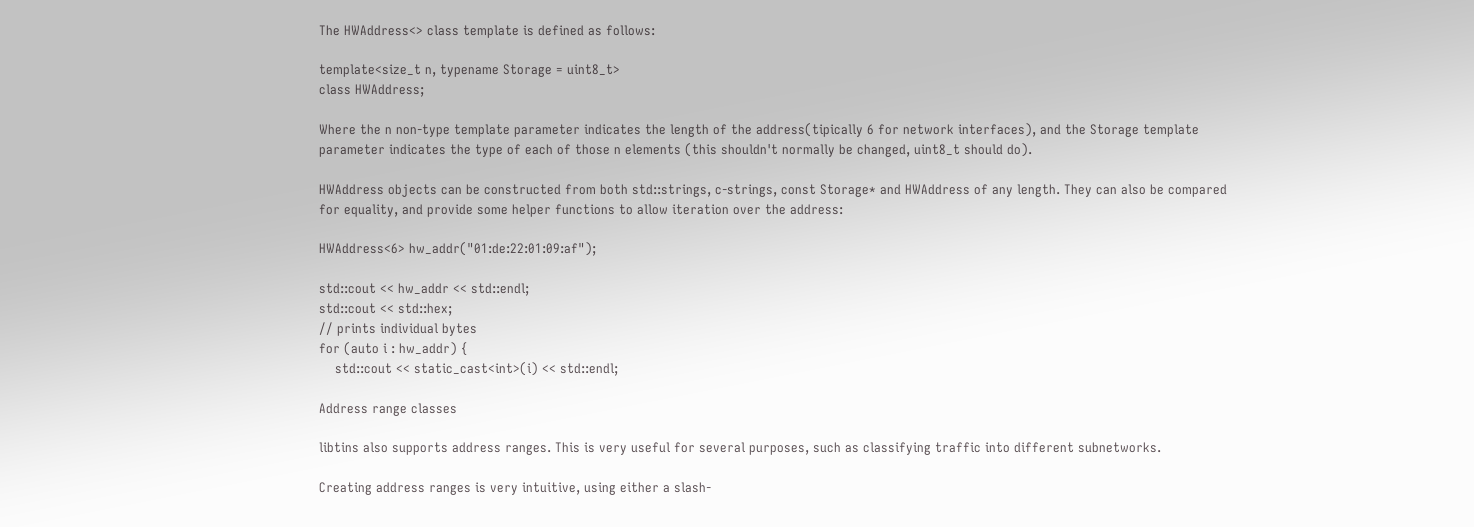The HWAddress<> class template is defined as follows:

template<size_t n, typename Storage = uint8_t>
class HWAddress;

Where the n non-type template parameter indicates the length of the address(tipically 6 for network interfaces), and the Storage template parameter indicates the type of each of those n elements (this shouldn't normally be changed, uint8_t should do).

HWAddress objects can be constructed from both std::strings, c-strings, const Storage* and HWAddress of any length. They can also be compared for equality, and provide some helper functions to allow iteration over the address:

HWAddress<6> hw_addr("01:de:22:01:09:af");

std::cout << hw_addr << std::endl;
std::cout << std::hex;
// prints individual bytes
for (auto i : hw_addr) {
    std::cout << static_cast<int>(i) << std::endl;

Address range classes

libtins also supports address ranges. This is very useful for several purposes, such as classifying traffic into different subnetworks.

Creating address ranges is very intuitive, using either a slash-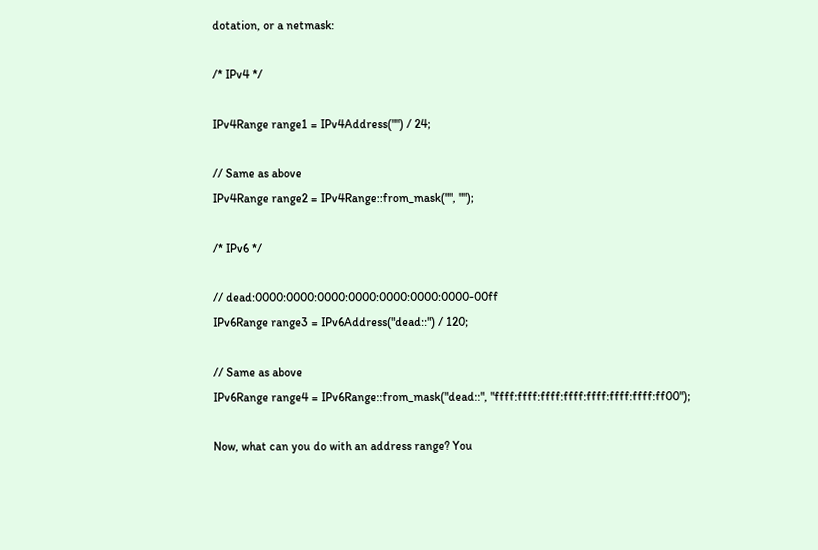dotation, or a netmask:

/* IPv4 */

IPv4Range range1 = IPv4Address("") / 24;

// Same as above
IPv4Range range2 = IPv4Range::from_mask("", "");

/* IPv6 */

// dead:0000:0000:0000:0000:0000:0000:0000-00ff
IPv6Range range3 = IPv6Address("dead::") / 120;

// Same as above
IPv6Range range4 = IPv6Range::from_mask("dead::", "ffff:ffff:ffff:ffff:ffff:ffff:ffff:ff00");

Now, what can you do with an address range? You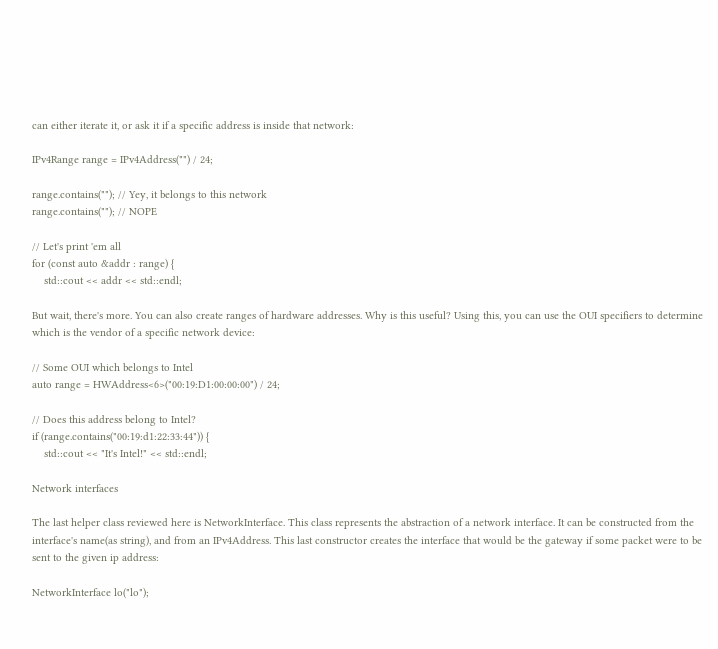can either iterate it, or ask it if a specific address is inside that network:

IPv4Range range = IPv4Address("") / 24;

range.contains(""); // Yey, it belongs to this network
range.contains(""); // NOPE

// Let's print 'em all
for (const auto &addr : range) {
    std::cout << addr << std::endl;

But wait, there's more. You can also create ranges of hardware addresses. Why is this useful? Using this, you can use the OUI specifiers to determine which is the vendor of a specific network device:

// Some OUI which belongs to Intel
auto range = HWAddress<6>("00:19:D1:00:00:00") / 24;

// Does this address belong to Intel?
if (range.contains("00:19:d1:22:33:44")) {
    std::cout << "It's Intel!" << std::endl;

Network interfaces

The last helper class reviewed here is NetworkInterface. This class represents the abstraction of a network interface. It can be constructed from the interface's name(as string), and from an IPv4Address. This last constructor creates the interface that would be the gateway if some packet were to be sent to the given ip address:

NetworkInterface lo("lo");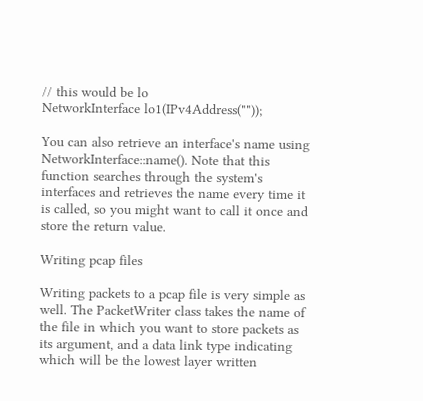// this would be lo
NetworkInterface lo1(IPv4Address(""));

You can also retrieve an interface's name using NetworkInterface::name(). Note that this function searches through the system's interfaces and retrieves the name every time it is called, so you might want to call it once and store the return value.

Writing pcap files

Writing packets to a pcap file is very simple as well. The PacketWriter class takes the name of the file in which you want to store packets as its argument, and a data link type indicating which will be the lowest layer written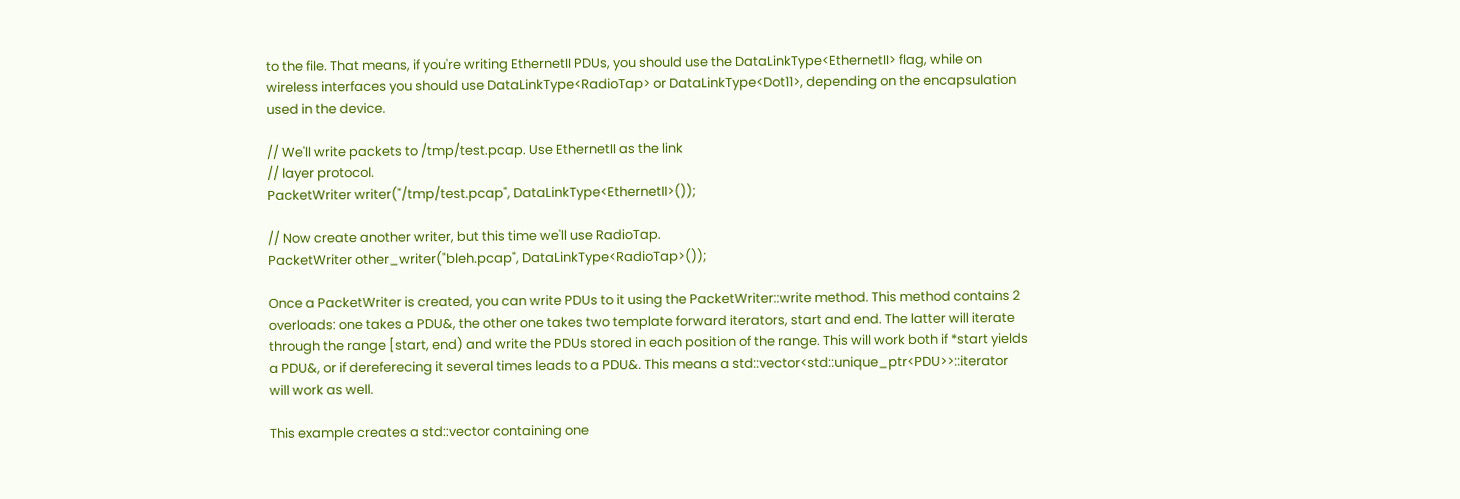to the file. That means, if you're writing EthernetII PDUs, you should use the DataLinkType<EthernetII> flag, while on wireless interfaces you should use DataLinkType<RadioTap> or DataLinkType<Dot11>, depending on the encapsulation used in the device.

// We'll write packets to /tmp/test.pcap. Use EthernetII as the link
// layer protocol.
PacketWriter writer("/tmp/test.pcap", DataLinkType<EthernetII>());

// Now create another writer, but this time we'll use RadioTap.
PacketWriter other_writer("bleh.pcap", DataLinkType<RadioTap>());

Once a PacketWriter is created, you can write PDUs to it using the PacketWriter::write method. This method contains 2 overloads: one takes a PDU&, the other one takes two template forward iterators, start and end. The latter will iterate through the range [start, end) and write the PDUs stored in each position of the range. This will work both if *start yields a PDU&, or if dereferecing it several times leads to a PDU&. This means a std::vector<std::unique_ptr<PDU>>::iterator will work as well.

This example creates a std::vector containing one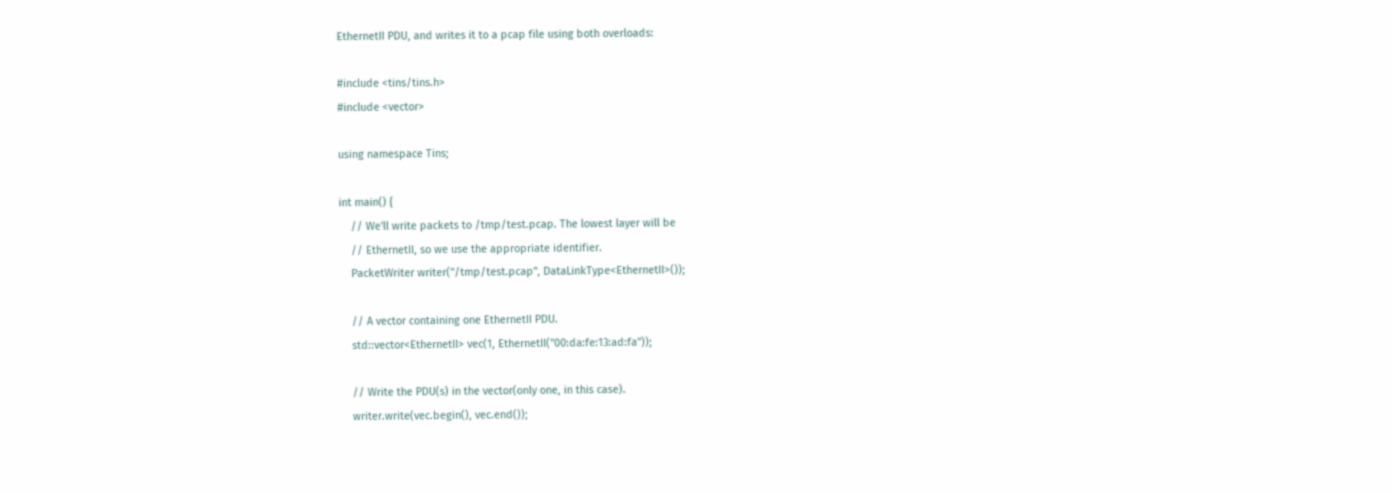EthernetII PDU, and writes it to a pcap file using both overloads:

#include <tins/tins.h>
#include <vector>

using namespace Tins;

int main() {
    // We'll write packets to /tmp/test.pcap. The lowest layer will be
    // EthernetII, so we use the appropriate identifier.
    PacketWriter writer("/tmp/test.pcap", DataLinkType<EthernetII>());

    // A vector containing one EthernetII PDU.
    std::vector<EthernetII> vec(1, EthernetII("00:da:fe:13:ad:fa"));

    // Write the PDU(s) in the vector(only one, in this case).
    writer.write(vec.begin(), vec.end());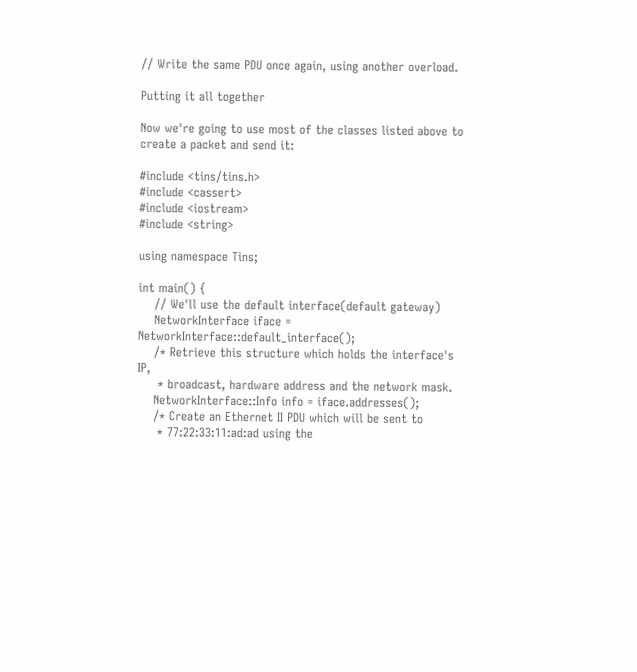// Write the same PDU once again, using another overload.

Putting it all together

Now we're going to use most of the classes listed above to create a packet and send it:

#include <tins/tins.h>
#include <cassert>
#include <iostream>
#include <string>

using namespace Tins;

int main() {
    // We'll use the default interface(default gateway)
    NetworkInterface iface = NetworkInterface::default_interface();
    /* Retrieve this structure which holds the interface's IP,
     * broadcast, hardware address and the network mask.
    NetworkInterface::Info info = iface.addresses();
    /* Create an Ethernet II PDU which will be sent to
     * 77:22:33:11:ad:ad using the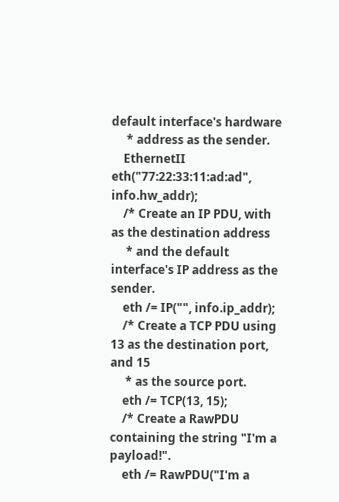default interface's hardware
     * address as the sender.
    EthernetII eth("77:22:33:11:ad:ad", info.hw_addr);
    /* Create an IP PDU, with as the destination address
     * and the default interface's IP address as the sender.
    eth /= IP("", info.ip_addr);
    /* Create a TCP PDU using 13 as the destination port, and 15
     * as the source port.
    eth /= TCP(13, 15);
    /* Create a RawPDU containing the string "I'm a payload!".
    eth /= RawPDU("I'm a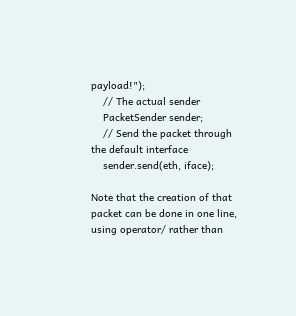payload!");
    // The actual sender
    PacketSender sender;
    // Send the packet through the default interface
    sender.send(eth, iface);

Note that the creation of that packet can be done in one line, using operator/ rather than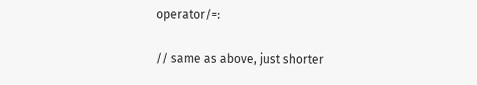operator/=:

// same as above, just shorter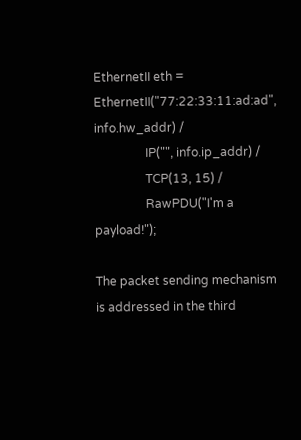EthernetII eth = EthernetII("77:22:33:11:ad:ad", info.hw_addr) /
                 IP("", info.ip_addr) /
                 TCP(13, 15) /
                 RawPDU("I'm a payload!");

The packet sending mechanism is addressed in the third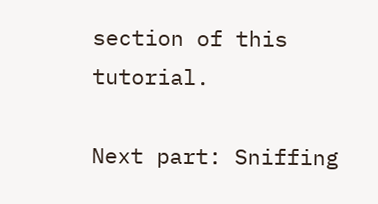section of this tutorial.

Next part: Sniffing